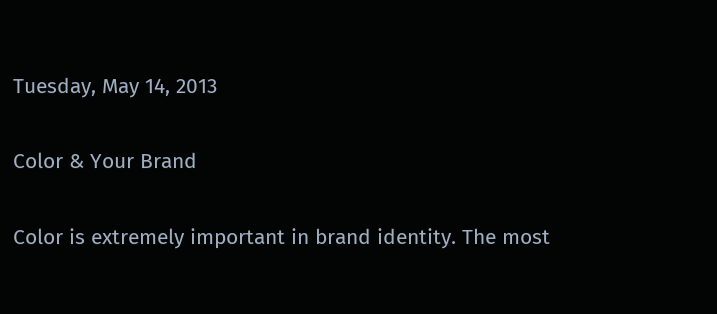Tuesday, May 14, 2013

Color & Your Brand

Color is extremely important in brand identity. The most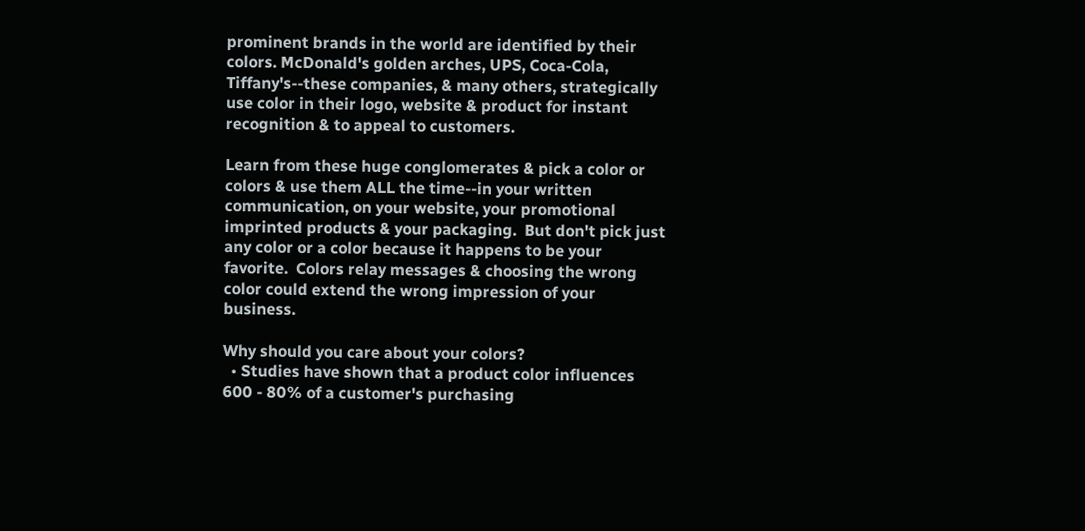prominent brands in the world are identified by their colors. McDonald's golden arches, UPS, Coca-Cola, Tiffany's--these companies, & many others, strategically use color in their logo, website & product for instant recognition & to appeal to customers.

Learn from these huge conglomerates & pick a color or colors & use them ALL the time--in your written communication, on your website, your promotional imprinted products & your packaging.  But don't pick just any color or a color because it happens to be your favorite.  Colors relay messages & choosing the wrong color could extend the wrong impression of your business.

Why should you care about your colors?
  • Studies have shown that a product color influences 600 - 80% of a customer's purchasing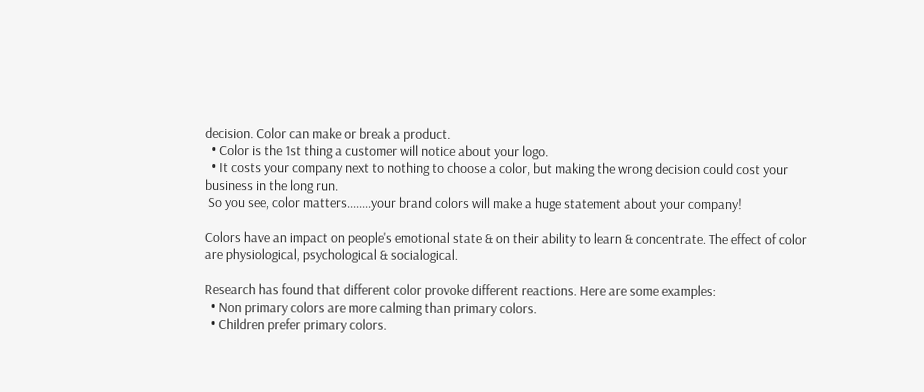decision. Color can make or break a product.
  • Color is the 1st thing a customer will notice about your logo.
  • It costs your company next to nothing to choose a color, but making the wrong decision could cost your business in the long run.
 So you see, color matters........your brand colors will make a huge statement about your company!

Colors have an impact on people's emotional state & on their ability to learn & concentrate. The effect of color are physiological, psychological & socialogical.

Research has found that different color provoke different reactions. Here are some examples:
  • Non primary colors are more calming than primary colors.
  • Children prefer primary colors.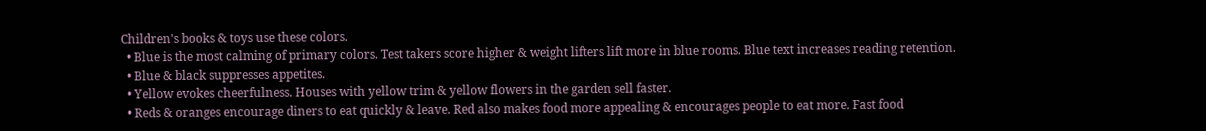Children's books & toys use these colors.
  • Blue is the most calming of primary colors. Test takers score higher & weight lifters lift more in blue rooms. Blue text increases reading retention.
  • Blue & black suppresses appetites.
  • Yellow evokes cheerfulness. Houses with yellow trim & yellow flowers in the garden sell faster.
  • Reds & oranges encourage diners to eat quickly & leave. Red also makes food more appealing & encourages people to eat more. Fast food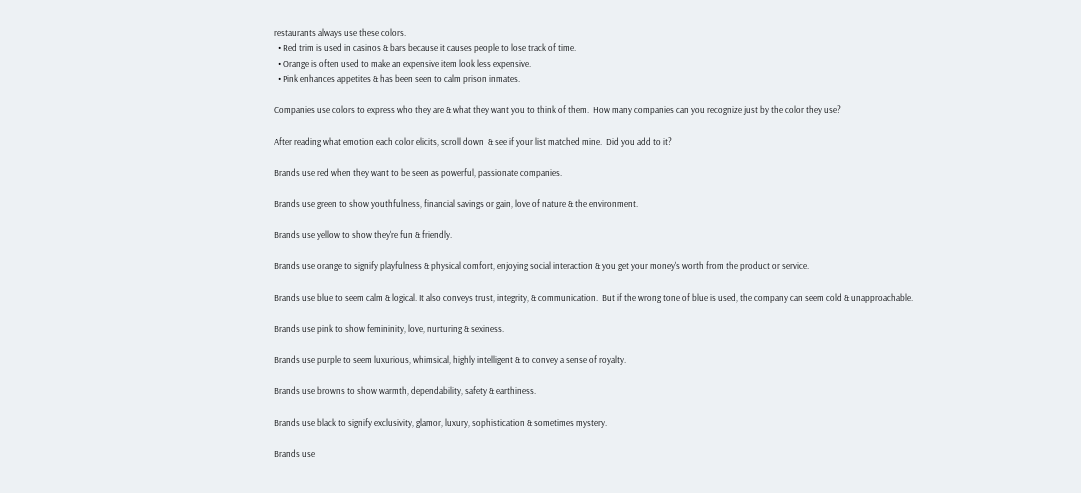restaurants always use these colors.
  • Red trim is used in casinos & bars because it causes people to lose track of time.
  • Orange is often used to make an expensive item look less expensive.
  • Pink enhances appetites & has been seen to calm prison inmates.

Companies use colors to express who they are & what they want you to think of them.  How many companies can you recognize just by the color they use?

After reading what emotion each color elicits, scroll down  & see if your list matched mine.  Did you add to it?

Brands use red when they want to be seen as powerful, passionate companies.

Brands use green to show youthfulness, financial savings or gain, love of nature & the environment.

Brands use yellow to show they're fun & friendly.

Brands use orange to signify playfulness & physical comfort, enjoying social interaction & you get your money's worth from the product or service.

Brands use blue to seem calm & logical. It also conveys trust, integrity, & communication.  But if the wrong tone of blue is used, the company can seem cold & unapproachable.

Brands use pink to show femininity, love, nurturing & sexiness.

Brands use purple to seem luxurious, whimsical, highly intelligent & to convey a sense of royalty.

Brands use browns to show warmth, dependability, safety & earthiness.

Brands use black to signify exclusivity, glamor, luxury, sophistication & sometimes mystery.

Brands use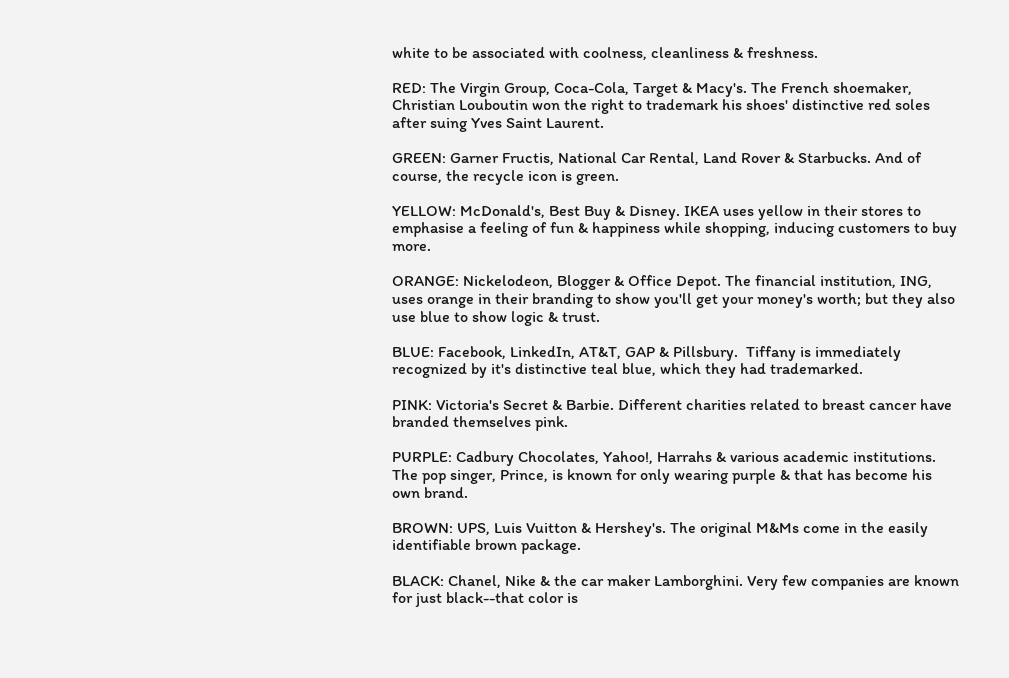white to be associated with coolness, cleanliness & freshness.

RED: The Virgin Group, Coca-Cola, Target & Macy's. The French shoemaker, Christian Louboutin won the right to trademark his shoes' distinctive red soles after suing Yves Saint Laurent.

GREEN: Garner Fructis, National Car Rental, Land Rover & Starbucks. And of course, the recycle icon is green.

YELLOW: McDonald's, Best Buy & Disney. IKEA uses yellow in their stores to emphasise a feeling of fun & happiness while shopping, inducing customers to buy more.

ORANGE: Nickelodeon, Blogger & Office Depot. The financial institution, ING, uses orange in their branding to show you'll get your money's worth; but they also use blue to show logic & trust.

BLUE: Facebook, LinkedIn, AT&T, GAP & Pillsbury.  Tiffany is immediately recognized by it's distinctive teal blue, which they had trademarked.

PINK: Victoria's Secret & Barbie. Different charities related to breast cancer have branded themselves pink.

PURPLE: Cadbury Chocolates, Yahoo!, Harrahs & various academic institutions. The pop singer, Prince, is known for only wearing purple & that has become his own brand.

BROWN: UPS, Luis Vuitton & Hershey's. The original M&Ms come in the easily identifiable brown package.

BLACK: Chanel, Nike & the car maker Lamborghini. Very few companies are known for just black--that color is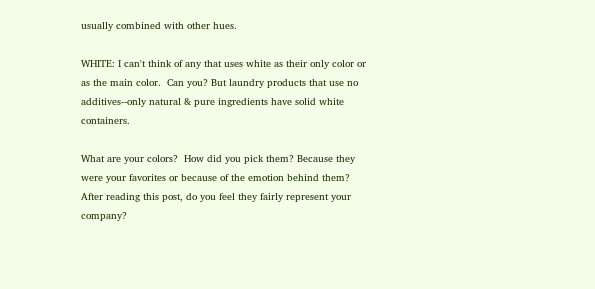usually combined with other hues.

WHITE: I can't think of any that uses white as their only color or as the main color.  Can you? But laundry products that use no additives--only natural & pure ingredients have solid white containers.

What are your colors?  How did you pick them? Because they were your favorites or because of the emotion behind them? After reading this post, do you feel they fairly represent your company?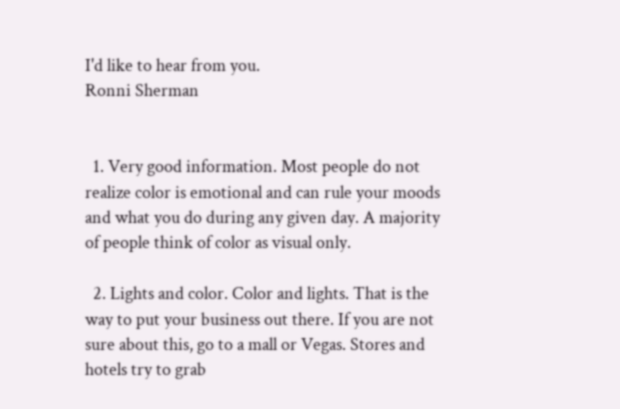I'd like to hear from you.
Ronni Sherman


  1. Very good information. Most people do not realize color is emotional and can rule your moods and what you do during any given day. A majority of people think of color as visual only.

  2. Lights and color. Color and lights. That is the way to put your business out there. If you are not sure about this, go to a mall or Vegas. Stores and hotels try to grab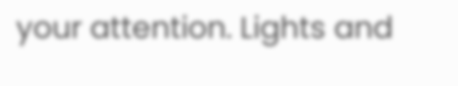your attention. Lights and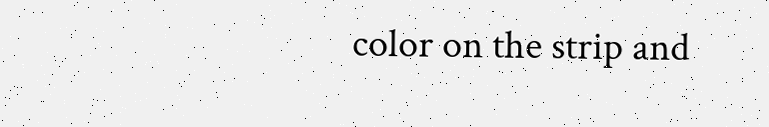color on the strip and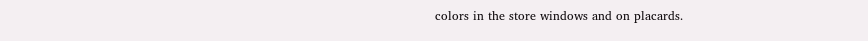colors in the store windows and on placards.